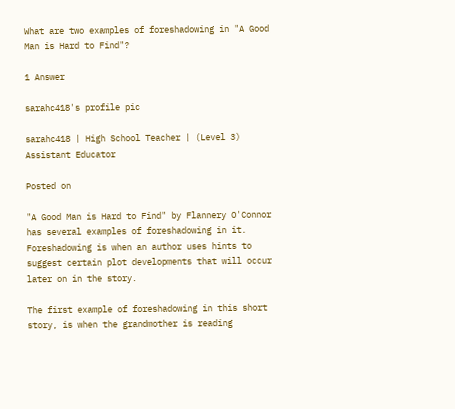What are two examples of foreshadowing in "A Good Man is Hard to Find"?

1 Answer

sarahc418's profile pic

sarahc418 | High School Teacher | (Level 3) Assistant Educator

Posted on

"A Good Man is Hard to Find" by Flannery O'Connor has several examples of foreshadowing in it. Foreshadowing is when an author uses hints to suggest certain plot developments that will occur later on in the story.

The first example of foreshadowing in this short story, is when the grandmother is reading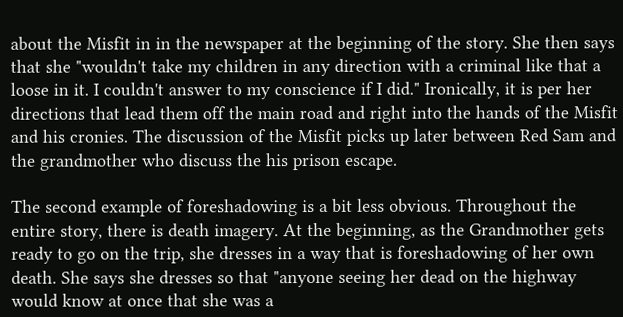about the Misfit in in the newspaper at the beginning of the story. She then says that she "wouldn't take my children in any direction with a criminal like that a loose in it. I couldn't answer to my conscience if I did." Ironically, it is per her directions that lead them off the main road and right into the hands of the Misfit and his cronies. The discussion of the Misfit picks up later between Red Sam and the grandmother who discuss the his prison escape.

The second example of foreshadowing is a bit less obvious. Throughout the entire story, there is death imagery. At the beginning, as the Grandmother gets ready to go on the trip, she dresses in a way that is foreshadowing of her own death. She says she dresses so that "anyone seeing her dead on the highway would know at once that she was a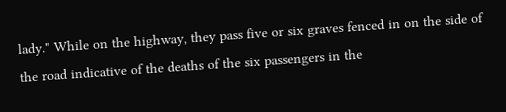lady." While on the highway, they pass five or six graves fenced in on the side of the road indicative of the deaths of the six passengers in the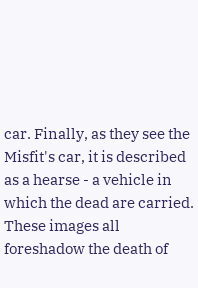car. Finally, as they see the Misfit's car, it is described as a hearse - a vehicle in which the dead are carried. These images all foreshadow the death of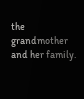the grandmother and her family.